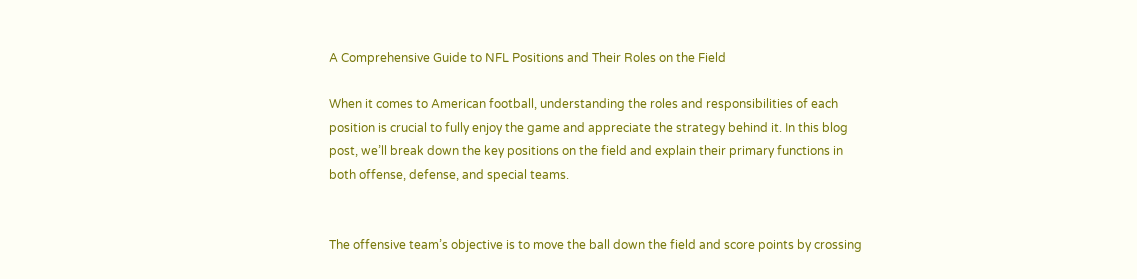A Comprehensive Guide to NFL Positions and Their Roles on the Field

When it comes to American football, understanding the roles and responsibilities of each position is crucial to fully enjoy the game and appreciate the strategy behind it. In this blog post, we’ll break down the key positions on the field and explain their primary functions in both offense, defense, and special teams.


The offensive team’s objective is to move the ball down the field and score points by crossing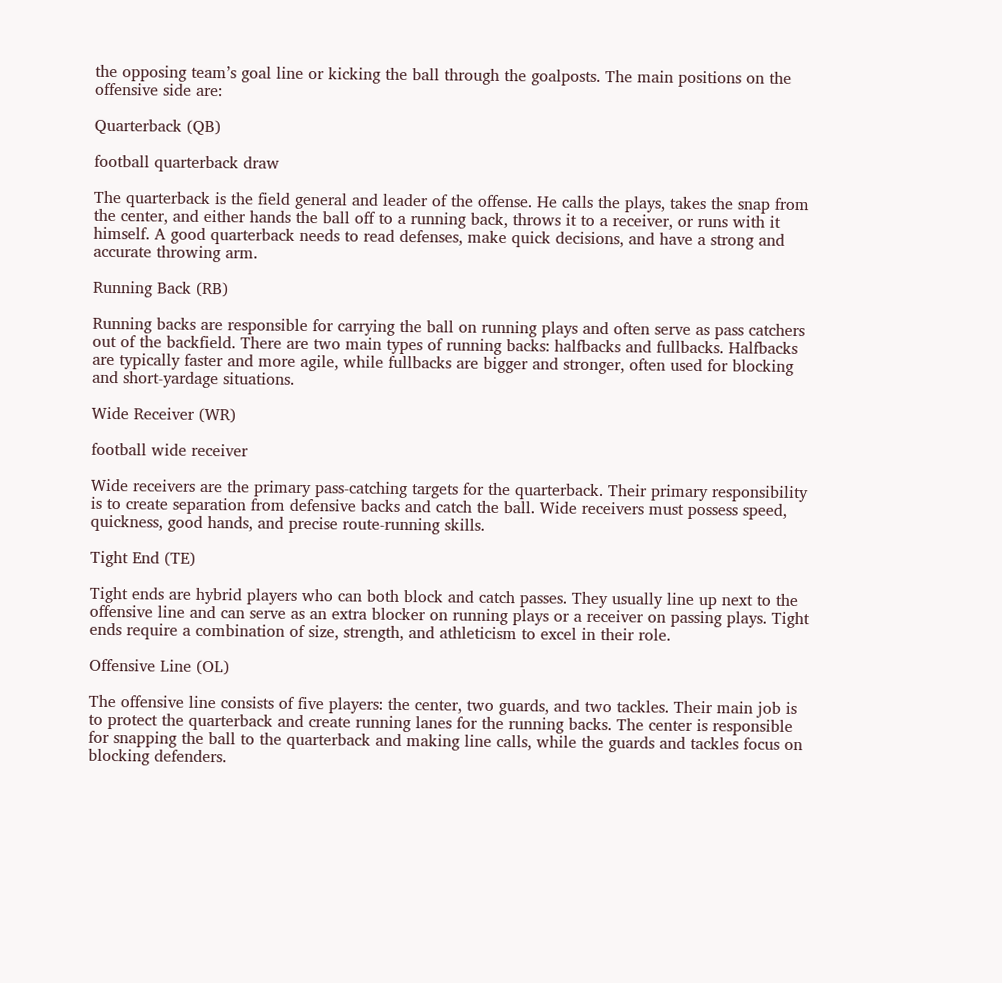the opposing team’s goal line or kicking the ball through the goalposts. The main positions on the offensive side are:

Quarterback (QB)

football quarterback draw

The quarterback is the field general and leader of the offense. He calls the plays, takes the snap from the center, and either hands the ball off to a running back, throws it to a receiver, or runs with it himself. A good quarterback needs to read defenses, make quick decisions, and have a strong and accurate throwing arm.

Running Back (RB)

Running backs are responsible for carrying the ball on running plays and often serve as pass catchers out of the backfield. There are two main types of running backs: halfbacks and fullbacks. Halfbacks are typically faster and more agile, while fullbacks are bigger and stronger, often used for blocking and short-yardage situations.

Wide Receiver (WR)

football wide receiver

Wide receivers are the primary pass-catching targets for the quarterback. Their primary responsibility is to create separation from defensive backs and catch the ball. Wide receivers must possess speed, quickness, good hands, and precise route-running skills.

Tight End (TE)

Tight ends are hybrid players who can both block and catch passes. They usually line up next to the offensive line and can serve as an extra blocker on running plays or a receiver on passing plays. Tight ends require a combination of size, strength, and athleticism to excel in their role.

Offensive Line (OL)

The offensive line consists of five players: the center, two guards, and two tackles. Their main job is to protect the quarterback and create running lanes for the running backs. The center is responsible for snapping the ball to the quarterback and making line calls, while the guards and tackles focus on blocking defenders.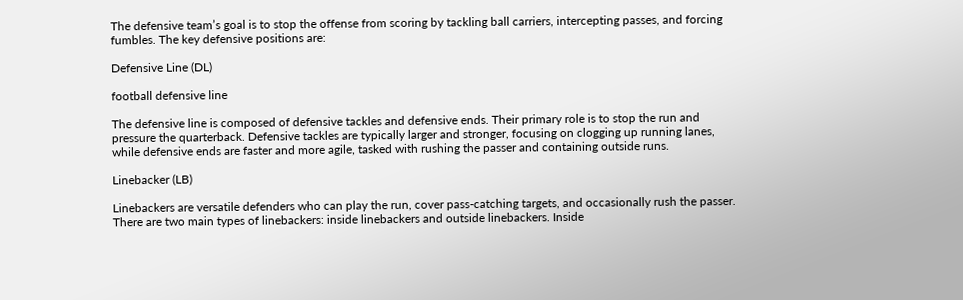The defensive team’s goal is to stop the offense from scoring by tackling ball carriers, intercepting passes, and forcing fumbles. The key defensive positions are:

Defensive Line (DL)

football defensive line

The defensive line is composed of defensive tackles and defensive ends. Their primary role is to stop the run and pressure the quarterback. Defensive tackles are typically larger and stronger, focusing on clogging up running lanes, while defensive ends are faster and more agile, tasked with rushing the passer and containing outside runs.

Linebacker (LB)

Linebackers are versatile defenders who can play the run, cover pass-catching targets, and occasionally rush the passer. There are two main types of linebackers: inside linebackers and outside linebackers. Inside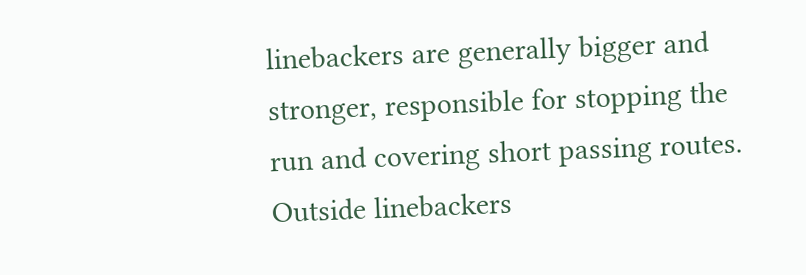linebackers are generally bigger and stronger, responsible for stopping the run and covering short passing routes. Outside linebackers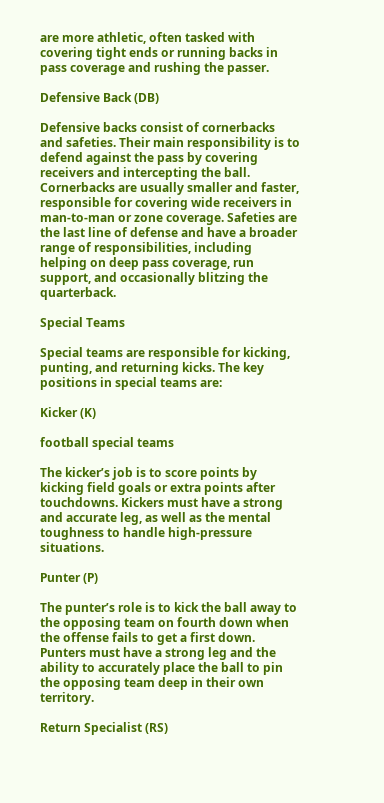are more athletic, often tasked with covering tight ends or running backs in pass coverage and rushing the passer.

Defensive Back (DB)

Defensive backs consist of cornerbacks and safeties. Their main responsibility is to defend against the pass by covering receivers and intercepting the ball. Cornerbacks are usually smaller and faster, responsible for covering wide receivers in man-to-man or zone coverage. Safeties are the last line of defense and have a broader range of responsibilities, including helping on deep pass coverage, run support, and occasionally blitzing the quarterback.

Special Teams

Special teams are responsible for kicking, punting, and returning kicks. The key positions in special teams are:

Kicker (K)

football special teams

The kicker’s job is to score points by kicking field goals or extra points after touchdowns. Kickers must have a strong and accurate leg, as well as the mental toughness to handle high-pressure situations.

Punter (P)

The punter’s role is to kick the ball away to the opposing team on fourth down when the offense fails to get a first down. Punters must have a strong leg and the ability to accurately place the ball to pin the opposing team deep in their own territory.

Return Specialist (RS)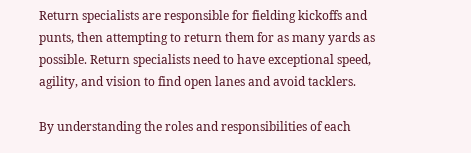Return specialists are responsible for fielding kickoffs and punts, then attempting to return them for as many yards as possible. Return specialists need to have exceptional speed, agility, and vision to find open lanes and avoid tacklers.

By understanding the roles and responsibilities of each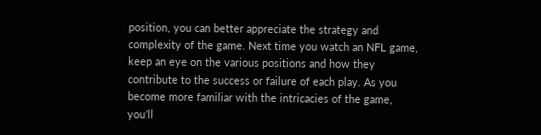position, you can better appreciate the strategy and complexity of the game. Next time you watch an NFL game, keep an eye on the various positions and how they contribute to the success or failure of each play. As you become more familiar with the intricacies of the game, you’ll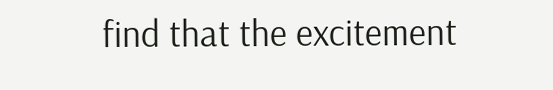find that the excitement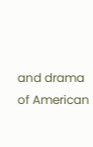and drama of American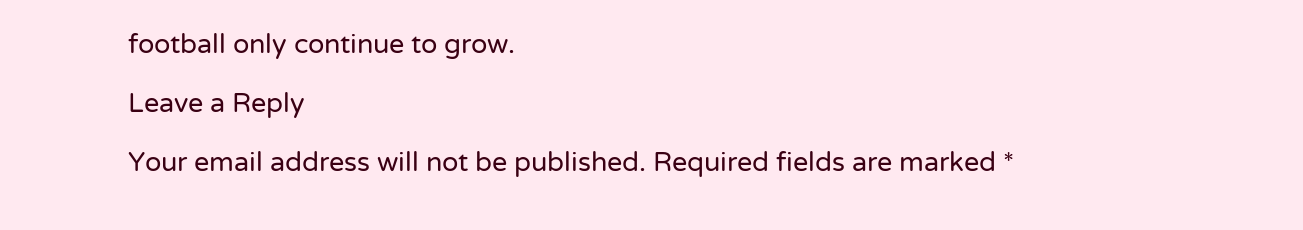football only continue to grow.

Leave a Reply

Your email address will not be published. Required fields are marked *